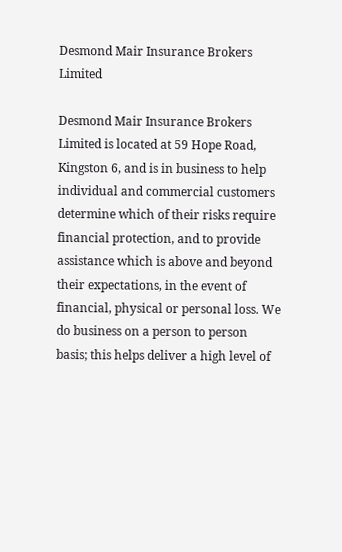Desmond Mair Insurance Brokers Limited

Desmond Mair Insurance Brokers Limited is located at 59 Hope Road, Kingston 6, and is in business to help individual and commercial customers determine which of their risks require financial protection, and to provide assistance which is above and beyond their expectations, in the event of financial, physical or personal loss. We do business on a person to person basis; this helps deliver a high level of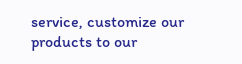service, customize our products to our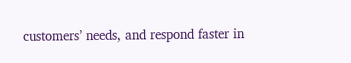customers’ needs, and respond faster in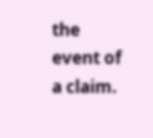the event of a claim.